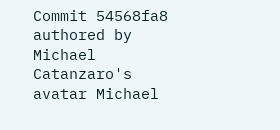Commit 54568fa8 authored by Michael Catanzaro's avatar Michael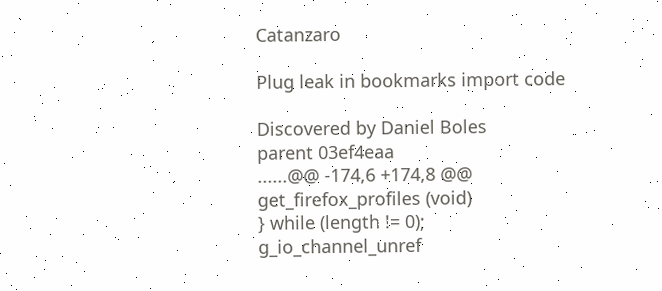Catanzaro

Plug leak in bookmarks import code

Discovered by Daniel Boles
parent 03ef4eaa
......@@ -174,6 +174,8 @@ get_firefox_profiles (void)
} while (length != 0);
g_io_channel_unref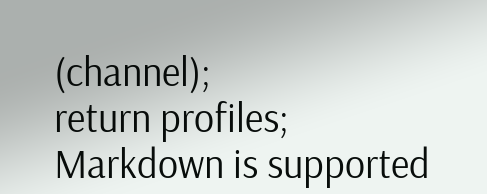(channel);
return profiles;
Markdown is supported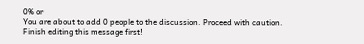0% or
You are about to add 0 people to the discussion. Proceed with caution.
Finish editing this message first!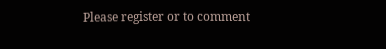Please register or to comment